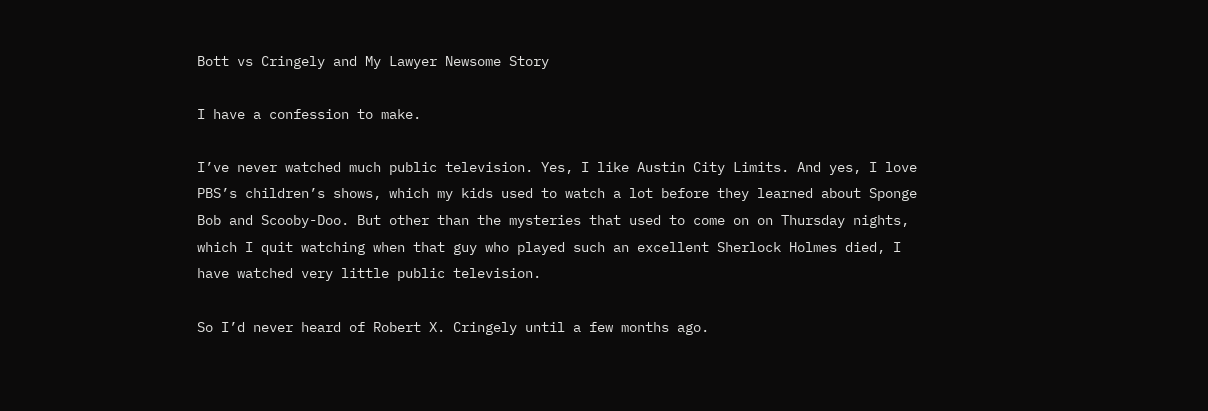Bott vs Cringely and My Lawyer Newsome Story

I have a confession to make.

I’ve never watched much public television. Yes, I like Austin City Limits. And yes, I love PBS’s children’s shows, which my kids used to watch a lot before they learned about Sponge Bob and Scooby-Doo. But other than the mysteries that used to come on on Thursday nights, which I quit watching when that guy who played such an excellent Sherlock Holmes died, I have watched very little public television.

So I’d never heard of Robert X. Cringely until a few months ago.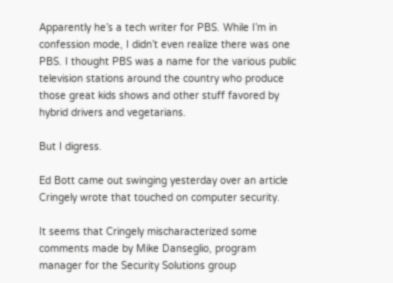Apparently he’s a tech writer for PBS. While I’m in confession mode, I didn’t even realize there was one PBS. I thought PBS was a name for the various public television stations around the country who produce those great kids shows and other stuff favored by hybrid drivers and vegetarians.

But I digress.

Ed Bott came out swinging yesterday over an article Cringely wrote that touched on computer security.

It seems that Cringely mischaracterized some comments made by Mike Danseglio, program manager for the Security Solutions group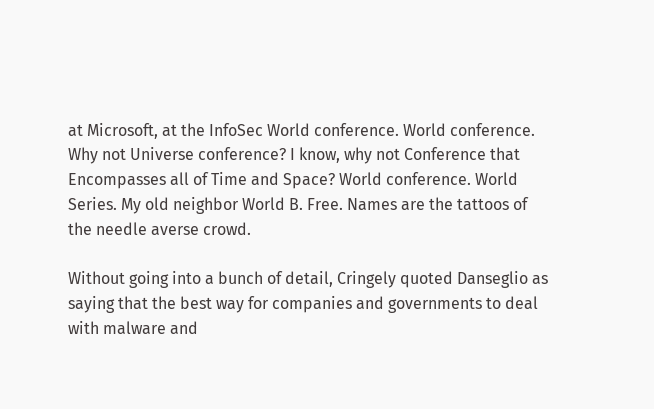at Microsoft, at the InfoSec World conference. World conference. Why not Universe conference? I know, why not Conference that Encompasses all of Time and Space? World conference. World Series. My old neighbor World B. Free. Names are the tattoos of the needle averse crowd.

Without going into a bunch of detail, Cringely quoted Danseglio as saying that the best way for companies and governments to deal with malware and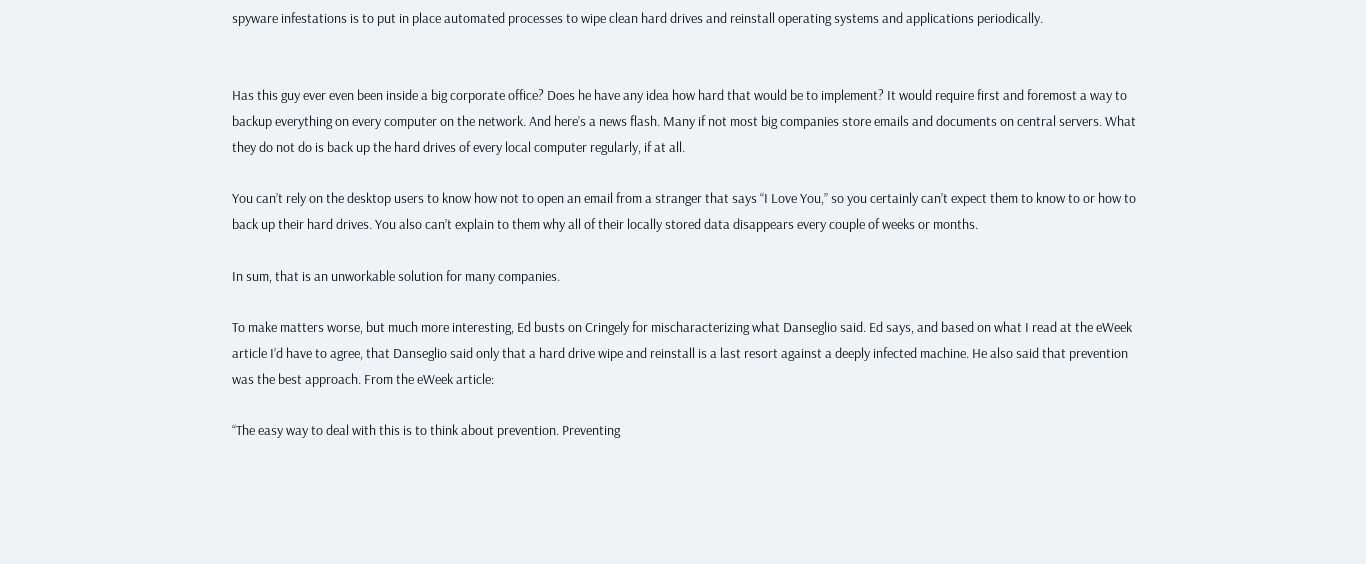spyware infestations is to put in place automated processes to wipe clean hard drives and reinstall operating systems and applications periodically.


Has this guy ever even been inside a big corporate office? Does he have any idea how hard that would be to implement? It would require first and foremost a way to backup everything on every computer on the network. And here’s a news flash. Many if not most big companies store emails and documents on central servers. What they do not do is back up the hard drives of every local computer regularly, if at all.

You can’t rely on the desktop users to know how not to open an email from a stranger that says “I Love You,” so you certainly can’t expect them to know to or how to back up their hard drives. You also can’t explain to them why all of their locally stored data disappears every couple of weeks or months.

In sum, that is an unworkable solution for many companies.

To make matters worse, but much more interesting, Ed busts on Cringely for mischaracterizing what Danseglio said. Ed says, and based on what I read at the eWeek article I’d have to agree, that Danseglio said only that a hard drive wipe and reinstall is a last resort against a deeply infected machine. He also said that prevention was the best approach. From the eWeek article:

“The easy way to deal with this is to think about prevention. Preventing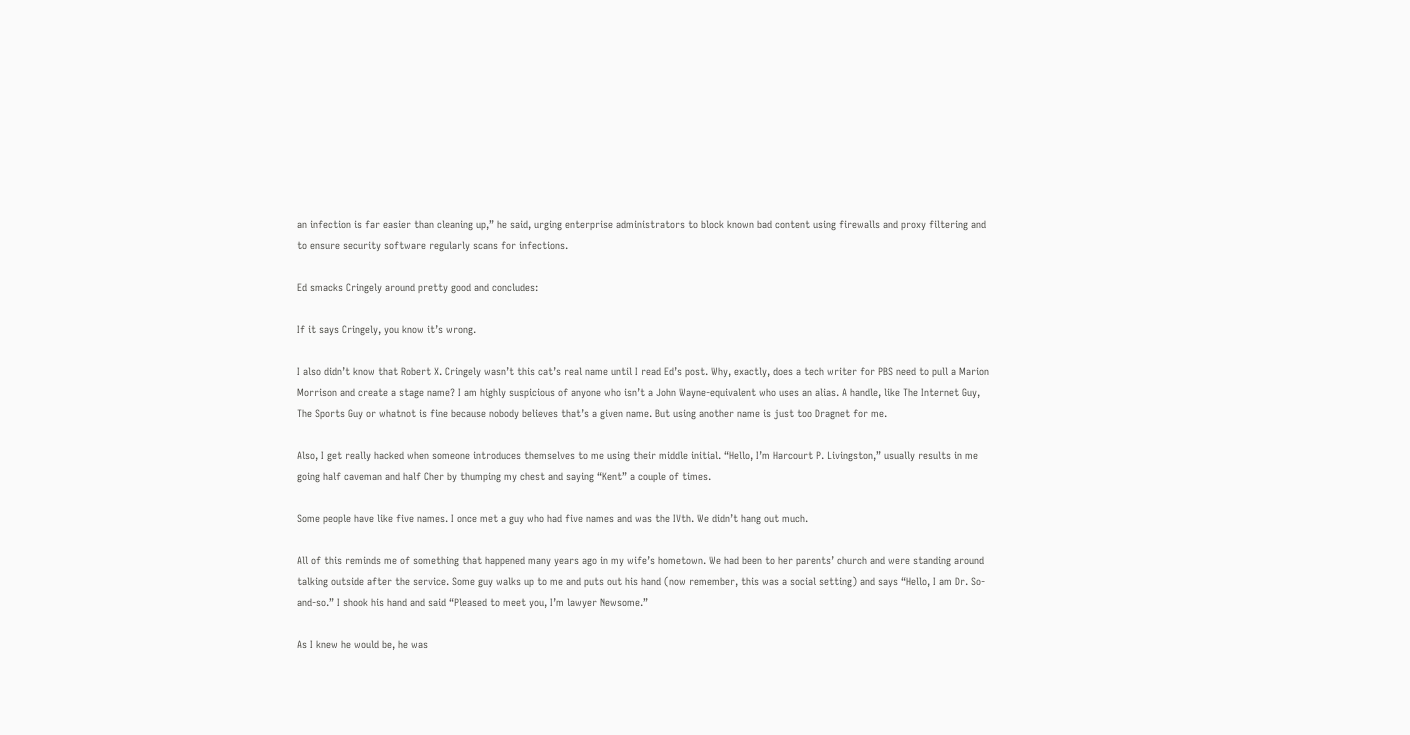an infection is far easier than cleaning up,” he said, urging enterprise administrators to block known bad content using firewalls and proxy filtering and to ensure security software regularly scans for infections.

Ed smacks Cringely around pretty good and concludes:

If it says Cringely, you know it’s wrong.

I also didn’t know that Robert X. Cringely wasn’t this cat’s real name until I read Ed’s post. Why, exactly, does a tech writer for PBS need to pull a Marion Morrison and create a stage name? I am highly suspicious of anyone who isn’t a John Wayne-equivalent who uses an alias. A handle, like The Internet Guy, The Sports Guy or whatnot is fine because nobody believes that’s a given name. But using another name is just too Dragnet for me.

Also, I get really hacked when someone introduces themselves to me using their middle initial. “Hello, I’m Harcourt P. Livingston,” usually results in me going half caveman and half Cher by thumping my chest and saying “Kent” a couple of times.

Some people have like five names. I once met a guy who had five names and was the IVth. We didn’t hang out much.

All of this reminds me of something that happened many years ago in my wife’s hometown. We had been to her parents’ church and were standing around talking outside after the service. Some guy walks up to me and puts out his hand (now remember, this was a social setting) and says “Hello, I am Dr. So-and-so.” I shook his hand and said “Pleased to meet you, I’m lawyer Newsome.”

As I knew he would be, he was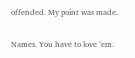offended. My point was made.

Names. You have to love ’em.